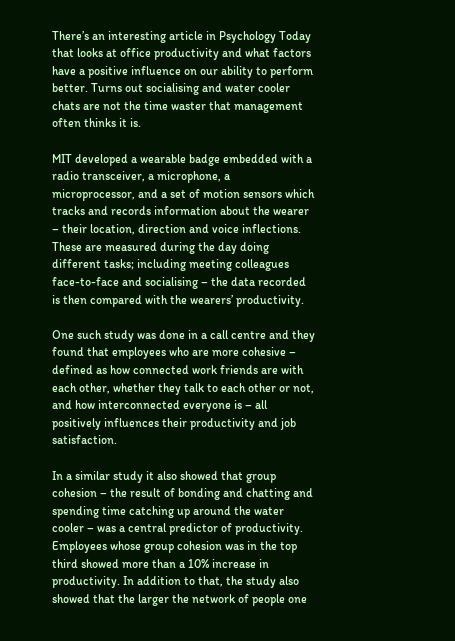There’s an interesting article in Psychology Today that looks at office productivity and what factors have a positive influence on our ability to perform better. Turns out socialising and water cooler chats are not the time waster that management often thinks it is.

MIT developed a wearable badge embedded with a radio transceiver, a microphone, a microprocessor, and a set of motion sensors which tracks and records information about the wearer – their location, direction and voice inflections. These are measured during the day doing different tasks; including meeting colleagues face-to-face and socialising – the data recorded is then compared with the wearers’ productivity.

One such study was done in a call centre and they found that employees who are more cohesive – defined as how connected work friends are with each other, whether they talk to each other or not, and how interconnected everyone is – all positively influences their productivity and job satisfaction.

In a similar study it also showed that group cohesion – the result of bonding and chatting and spending time catching up around the water cooler – was a central predictor of productivity. Employees whose group cohesion was in the top third showed more than a 10% increase in productivity. In addition to that, the study also showed that the larger the network of people one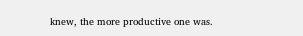knew, the more productive one was.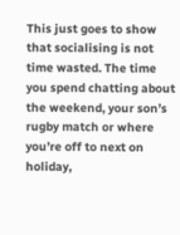This just goes to show that socialising is not time wasted. The time you spend chatting about the weekend, your son’s rugby match or where you’re off to next on holiday,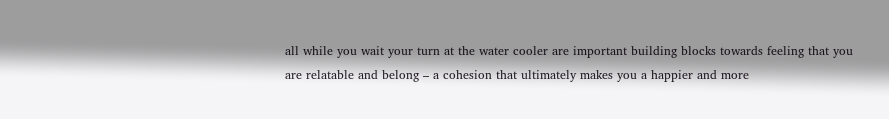all while you wait your turn at the water cooler are important building blocks towards feeling that you are relatable and belong – a cohesion that ultimately makes you a happier and more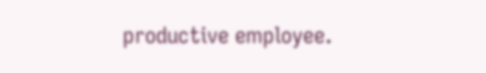productive employee.